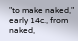"to make naked," early 14c., from naked,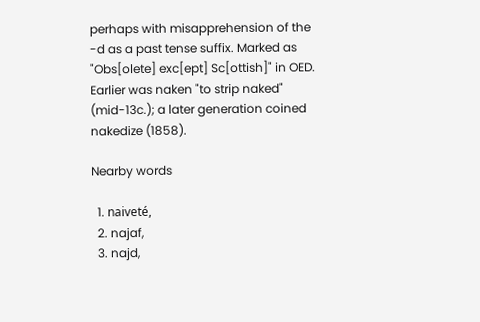perhaps with misapprehension of the -d as a past tense suffix. Marked as "Obs[olete] exc[ept] Sc[ottish]" in OED. Earlier was naken "to strip naked" (mid-13c.); a later generation coined nakedize (1858).

Nearby words

  1. naiveté,
  2. najaf,
  3. najd,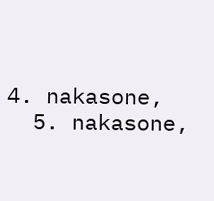4. nakasone,
  5. nakasone,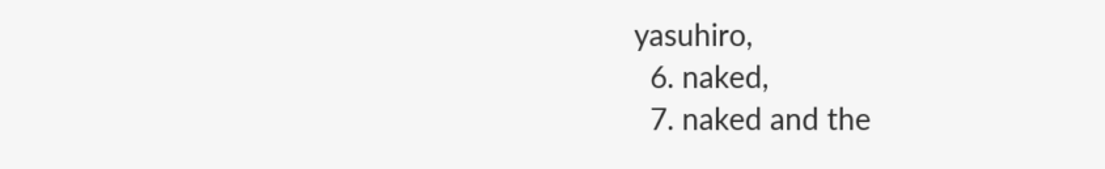yasuhiro,
  6. naked,
  7. naked and the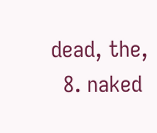dead, the,
  8. naked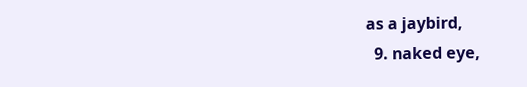as a jaybird,
  9. naked eye,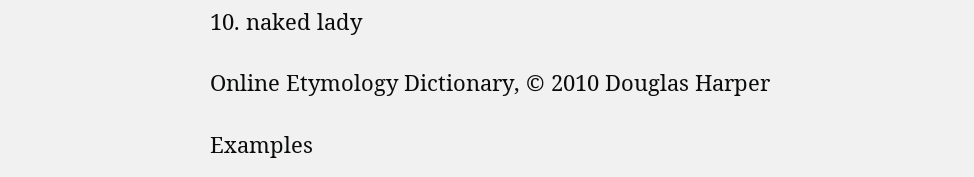10. naked lady

Online Etymology Dictionary, © 2010 Douglas Harper

Examples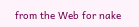from the Web for nake